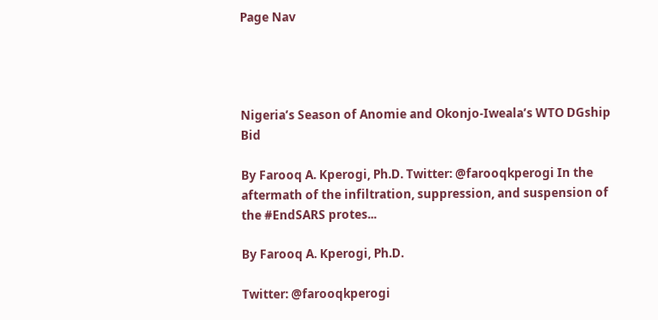Page Nav




Nigeria’s Season of Anomie and Okonjo-Iweala’s WTO DGship Bid

By Farooq A. Kperogi, Ph.D. Twitter: @farooqkperogi In the aftermath of the infiltration, suppression, and suspension of the #EndSARS protes...

By Farooq A. Kperogi, Ph.D.

Twitter: @farooqkperogi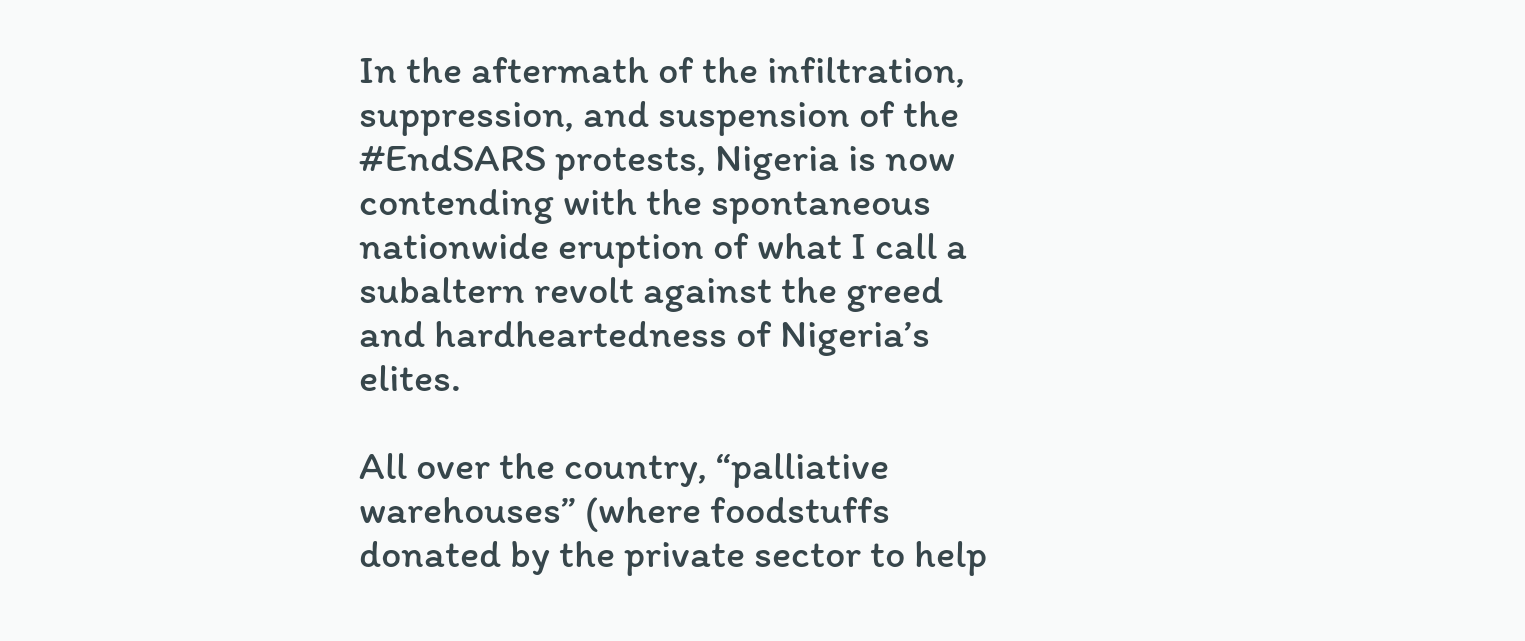In the aftermath of the infiltration, suppression, and suspension of the #EndSARS protests, Nigeria is now contending with the spontaneous nationwide eruption of what I call a subaltern revolt against the greed and hardheartedness of Nigeria’s elites.

All over the country, “palliative warehouses” (where foodstuffs donated by the private sector to help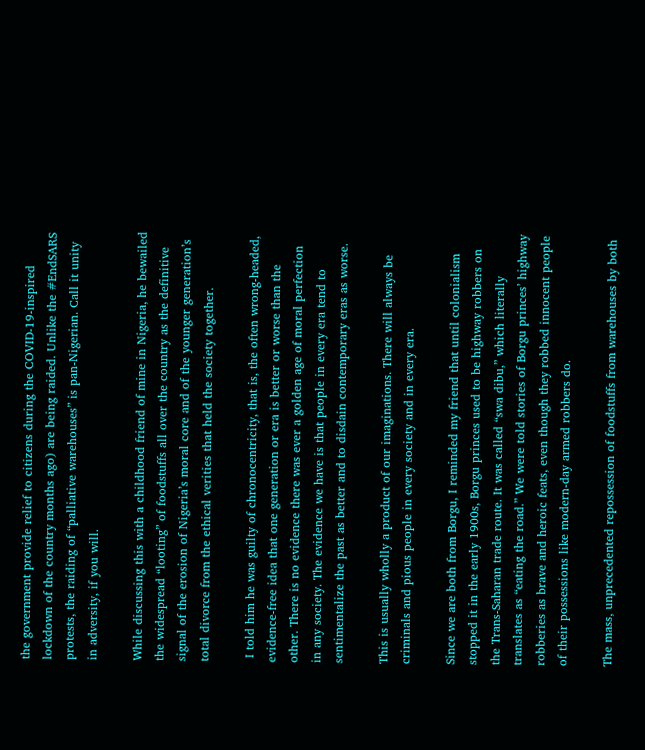the government provide relief to citizens during the COVID-19-inspired lockdown of the country months ago) are being raided. Unlike the #EndSARS protests, the raiding of “palliative warehouses” is pan-Nigerian. Call it unity in adversity, if you will.

While discussing this with a childhood friend of mine in Nigeria, he bewailed the widespread “looting” of foodstuffs all over the country as the definitive signal of the erosion of Nigeria’s moral core and of the younger generation’s total divorce from the ethical verities that held the society together.

 I told him he was guilty of chronocentricity, that is, the often wrong-headed, evidence-free idea that one generation or era is better or worse than the other. There is no evidence there was ever a golden age of moral perfection in any society. The evidence we have is that people in every era tend to sentimentalize the past as better and to disdain contemporary eras as worse.

This is usually wholly a product of our imaginations. There will always be criminals and pious people in every society and in every era.

Since we are both from Borgu, I reminded my friend that until colonialism stopped it in the early 1900s, Borgu princes used to be highway robbers on the Trans-Saharan trade route. It was called “swa dibu,” which literally translates as “eating the road.” We were told stories of Borgu princes’ highway robberies as brave and heroic feats, even though they robbed innocent people of their possessions like modern-day armed robbers do.

The mass, unprecedented repossession of foodstuffs from warehouses by both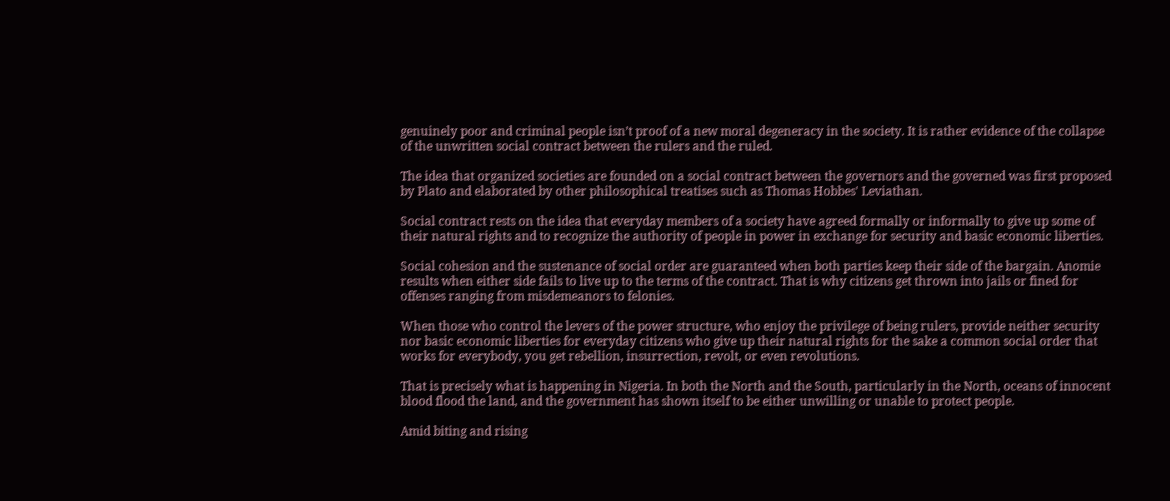genuinely poor and criminal people isn’t proof of a new moral degeneracy in the society. It is rather evidence of the collapse of the unwritten social contract between the rulers and the ruled.

The idea that organized societies are founded on a social contract between the governors and the governed was first proposed by Plato and elaborated by other philosophical treatises such as Thomas Hobbes' Leviathan.

Social contract rests on the idea that everyday members of a society have agreed formally or informally to give up some of their natural rights and to recognize the authority of people in power in exchange for security and basic economic liberties.

Social cohesion and the sustenance of social order are guaranteed when both parties keep their side of the bargain. Anomie results when either side fails to live up to the terms of the contract. That is why citizens get thrown into jails or fined for offenses ranging from misdemeanors to felonies.

When those who control the levers of the power structure, who enjoy the privilege of being rulers, provide neither security nor basic economic liberties for everyday citizens who give up their natural rights for the sake a common social order that works for everybody, you get rebellion, insurrection, revolt, or even revolutions.

That is precisely what is happening in Nigeria. In both the North and the South, particularly in the North, oceans of innocent blood flood the land, and the government has shown itself to be either unwilling or unable to protect people.

Amid biting and rising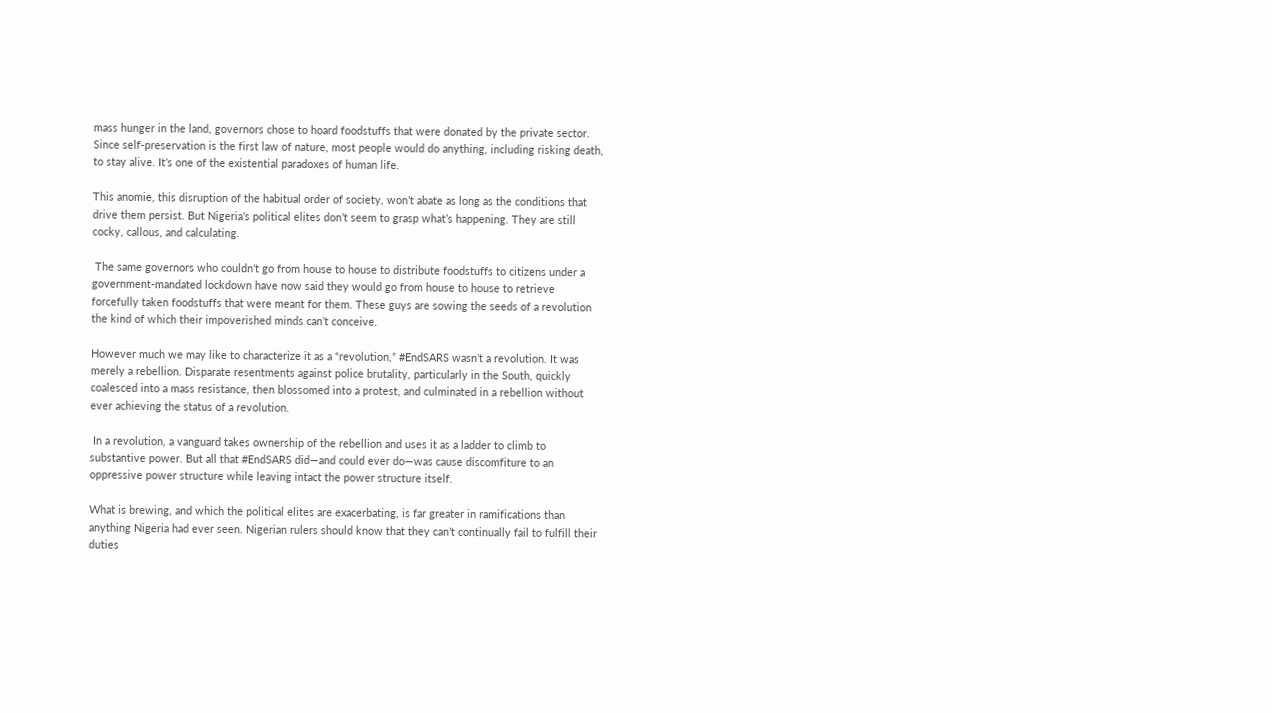mass hunger in the land, governors chose to hoard foodstuffs that were donated by the private sector. Since self-preservation is the first law of nature, most people would do anything, including risking death, to stay alive. It’s one of the existential paradoxes of human life.

This anomie, this disruption of the habitual order of society, won’t abate as long as the conditions that drive them persist. But Nigeria’s political elites don’t seem to grasp what’s happening. They are still cocky, callous, and calculating.

 The same governors who couldn’t go from house to house to distribute foodstuffs to citizens under a government-mandated lockdown have now said they would go from house to house to retrieve forcefully taken foodstuffs that were meant for them. These guys are sowing the seeds of a revolution the kind of which their impoverished minds can’t conceive.

However much we may like to characterize it as a “revolution,” #EndSARS wasn’t a revolution. It was merely a rebellion. Disparate resentments against police brutality, particularly in the South, quickly coalesced into a mass resistance, then blossomed into a protest, and culminated in a rebellion without ever achieving the status of a revolution.

 In a revolution, a vanguard takes ownership of the rebellion and uses it as a ladder to climb to substantive power. But all that #EndSARS did—and could ever do—was cause discomfiture to an oppressive power structure while leaving intact the power structure itself.

What is brewing, and which the political elites are exacerbating, is far greater in ramifications than anything Nigeria had ever seen. Nigerian rulers should know that they can’t continually fail to fulfill their duties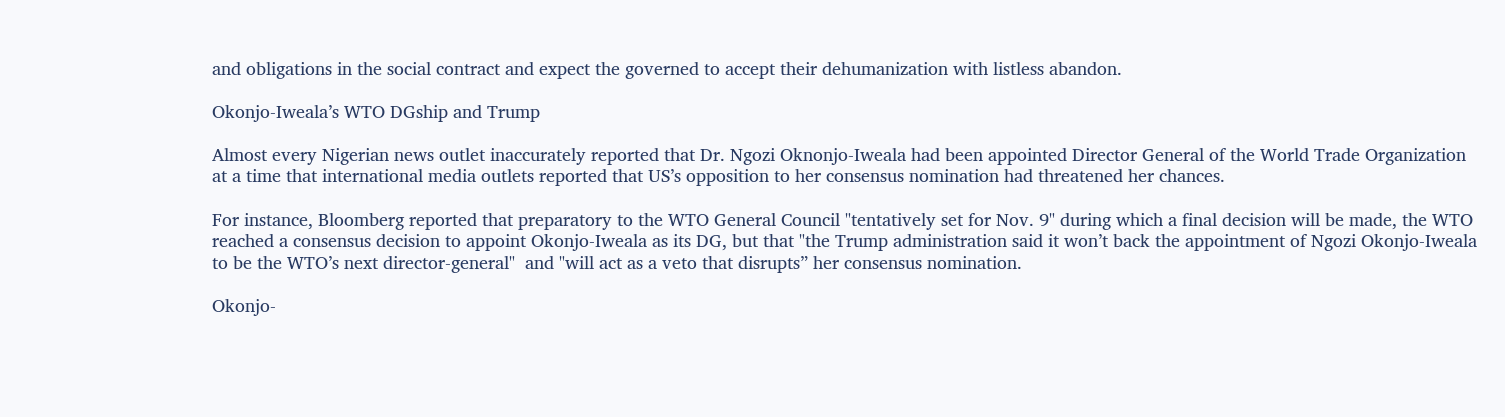and obligations in the social contract and expect the governed to accept their dehumanization with listless abandon.

Okonjo-Iweala’s WTO DGship and Trump

Almost every Nigerian news outlet inaccurately reported that Dr. Ngozi Oknonjo-Iweala had been appointed Director General of the World Trade Organization at a time that international media outlets reported that US’s opposition to her consensus nomination had threatened her chances.

For instance, Bloomberg reported that preparatory to the WTO General Council "tentatively set for Nov. 9" during which a final decision will be made, the WTO reached a consensus decision to appoint Okonjo-Iweala as its DG, but that "the Trump administration said it won’t back the appointment of Ngozi Okonjo-Iweala to be the WTO’s next director-general"  and "will act as a veto that disrupts” her consensus nomination.

Okonjo-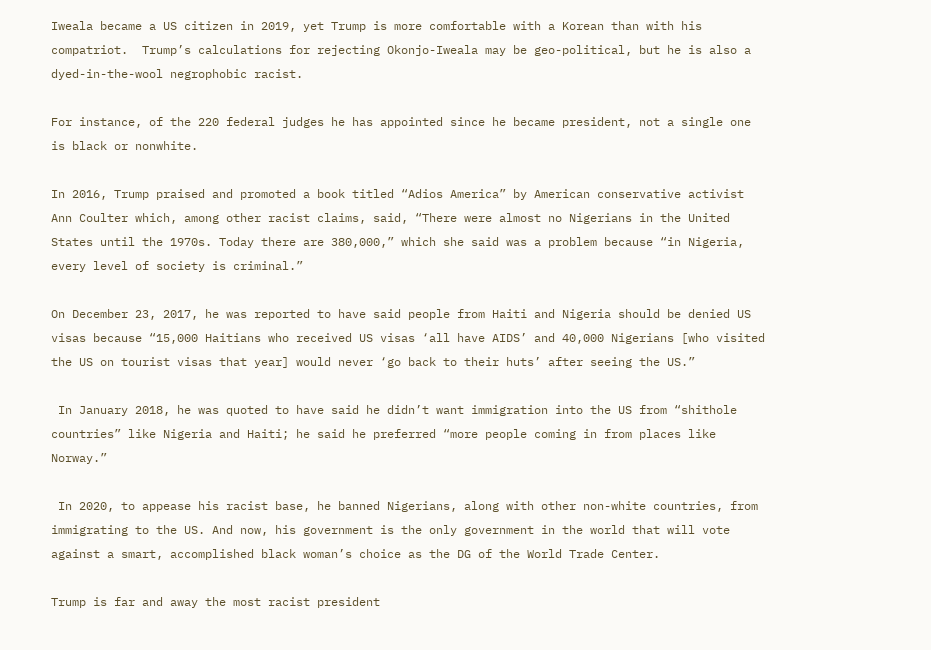Iweala became a US citizen in 2019, yet Trump is more comfortable with a Korean than with his compatriot.  Trump’s calculations for rejecting Okonjo-Iweala may be geo-political, but he is also a dyed-in-the-wool negrophobic racist.

For instance, of the 220 federal judges he has appointed since he became president, not a single one is black or nonwhite.

In 2016, Trump praised and promoted a book titled “Adios America” by American conservative activist Ann Coulter which, among other racist claims, said, “There were almost no Nigerians in the United States until the 1970s. Today there are 380,000,” which she said was a problem because “in Nigeria, every level of society is criminal.”

On December 23, 2017, he was reported to have said people from Haiti and Nigeria should be denied US visas because “15,000 Haitians who received US visas ‘all have AIDS’ and 40,000 Nigerians [who visited the US on tourist visas that year] would never ‘go back to their huts’ after seeing the US.”

 In January 2018, he was quoted to have said he didn’t want immigration into the US from “shithole countries” like Nigeria and Haiti; he said he preferred “more people coming in from places like Norway.”

 In 2020, to appease his racist base, he banned Nigerians, along with other non-white countries, from immigrating to the US. And now, his government is the only government in the world that will vote against a smart, accomplished black woman’s choice as the DG of the World Trade Center.

Trump is far and away the most racist president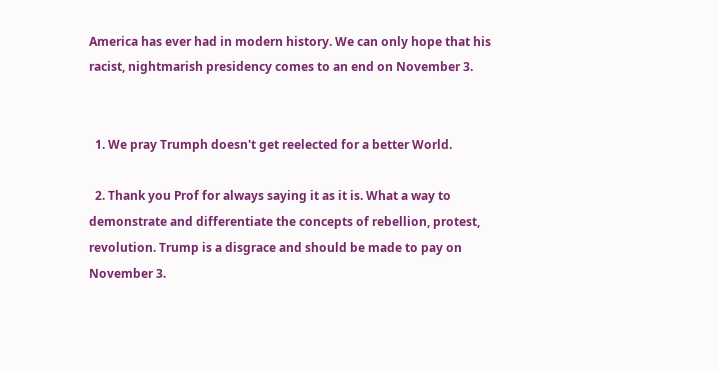America has ever had in modern history. We can only hope that his racist, nightmarish presidency comes to an end on November 3.


  1. We pray Trumph doesn't get reelected for a better World.

  2. Thank you Prof for always saying it as it is. What a way to demonstrate and differentiate the concepts of rebellion, protest, revolution. Trump is a disgrace and should be made to pay on November 3.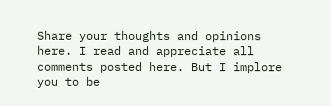Share your thoughts and opinions here. I read and appreciate all comments posted here. But I implore you to be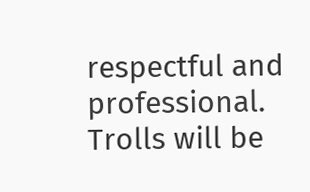respectful and professional. Trolls will be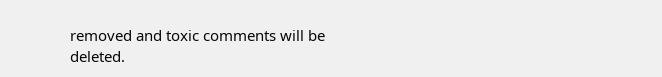removed and toxic comments will be deleted.